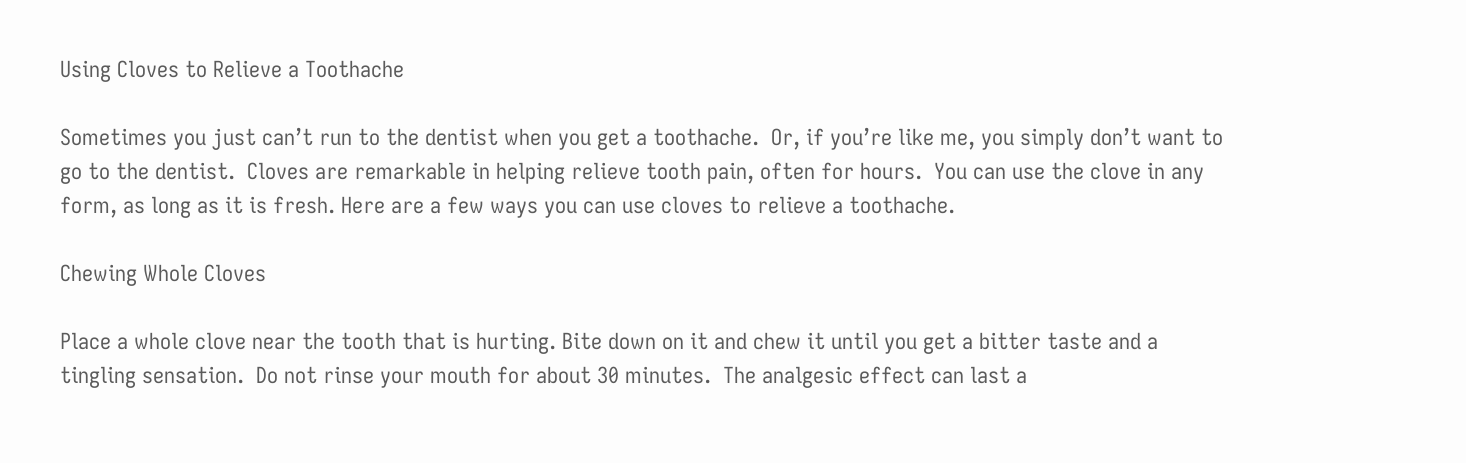Using Cloves to Relieve a Toothache

Sometimes you just can’t run to the dentist when you get a toothache.  Or, if you’re like me, you simply don’t want to go to the dentist.  Cloves are remarkable in helping relieve tooth pain, often for hours.  You can use the clove in any form, as long as it is fresh. Here are a few ways you can use cloves to relieve a toothache.

Chewing Whole Cloves

Place a whole clove near the tooth that is hurting. Bite down on it and chew it until you get a bitter taste and a tingling sensation.  Do not rinse your mouth for about 30 minutes.  The analgesic effect can last a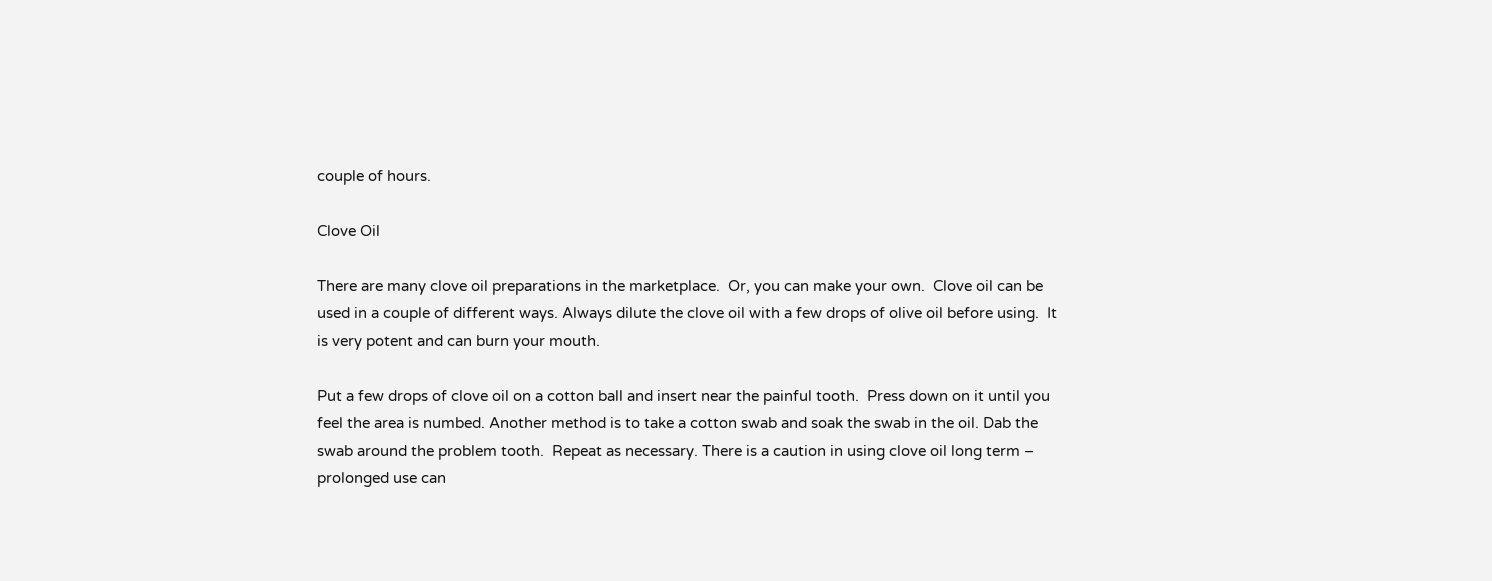couple of hours.

Clove Oil

There are many clove oil preparations in the marketplace.  Or, you can make your own.  Clove oil can be used in a couple of different ways. Always dilute the clove oil with a few drops of olive oil before using.  It  is very potent and can burn your mouth.

Put a few drops of clove oil on a cotton ball and insert near the painful tooth.  Press down on it until you feel the area is numbed. Another method is to take a cotton swab and soak the swab in the oil. Dab the swab around the problem tooth.  Repeat as necessary. There is a caution in using clove oil long term – prolonged use can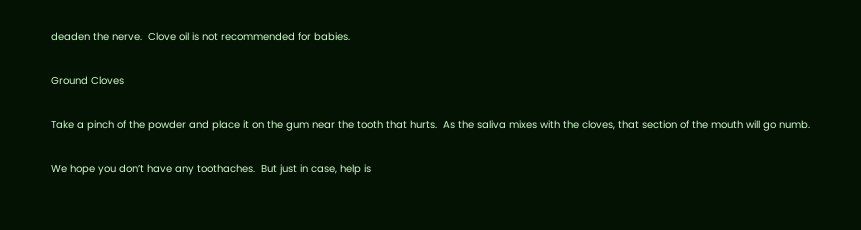deaden the nerve.  Clove oil is not recommended for babies.

Ground Cloves

Take a pinch of the powder and place it on the gum near the tooth that hurts.  As the saliva mixes with the cloves, that section of the mouth will go numb.

We hope you don’t have any toothaches.  But just in case, help is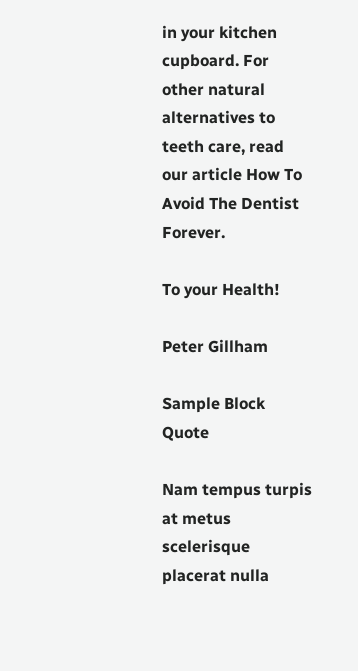in your kitchen cupboard. For other natural alternatives to teeth care, read our article How To Avoid The Dentist Forever.

To your Health!

Peter Gillham

Sample Block Quote

Nam tempus turpis at metus scelerisque placerat nulla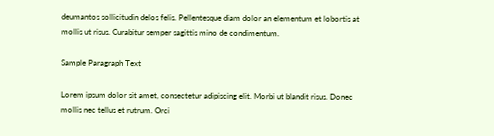deumantos sollicitudin delos felis. Pellentesque diam dolor an elementum et lobortis at mollis ut risus. Curabitur semper sagittis mino de condimentum.

Sample Paragraph Text

Lorem ipsum dolor sit amet, consectetur adipiscing elit. Morbi ut blandit risus. Donec mollis nec tellus et rutrum. Orci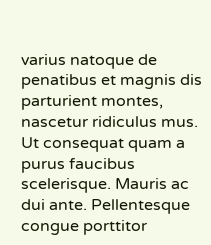varius natoque de penatibus et magnis dis parturient montes, nascetur ridiculus mus. Ut consequat quam a purus faucibus scelerisque. Mauris ac dui ante. Pellentesque congue porttitor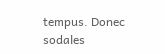tempus. Donec sodales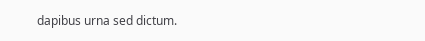dapibus urna sed dictum.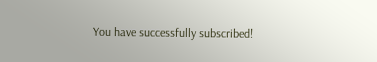You have successfully subscribed!